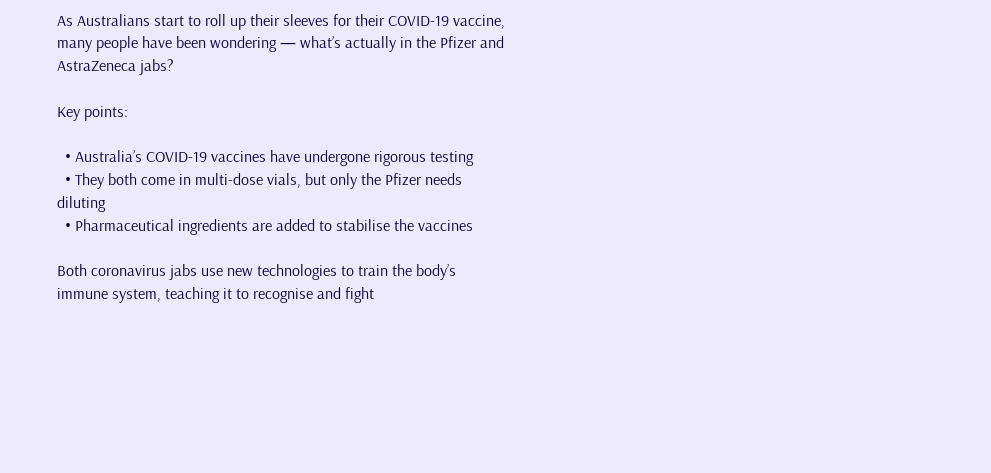As Australians start to roll up their sleeves for their COVID-19 vaccine, many people have been wondering — what’s actually in the Pfizer and AstraZeneca jabs?

Key points:

  • Australia’s COVID-19 vaccines have undergone rigorous testing
  • They both come in multi-dose vials, but only the Pfizer needs diluting
  • Pharmaceutical ingredients are added to stabilise the vaccines

Both coronavirus jabs use new technologies to train the body’s immune system, teaching it to recognise and fight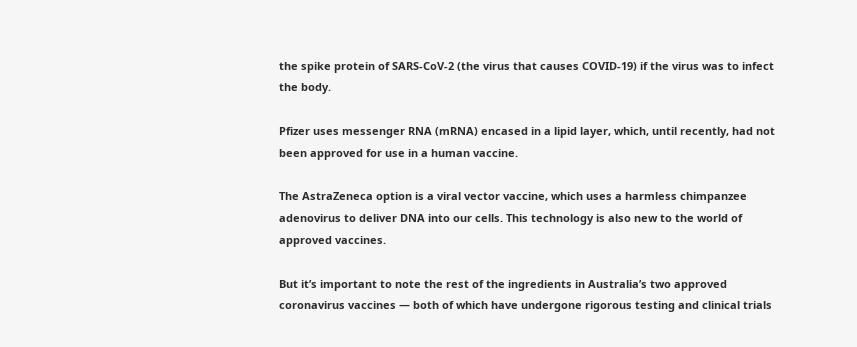the spike protein of SARS-CoV-2 (the virus that causes COVID-19) if the virus was to infect the body.

Pfizer uses messenger RNA (mRNA) encased in a lipid layer, which, until recently, had not been approved for use in a human vaccine.

The AstraZeneca option is a viral vector vaccine, which uses a harmless chimpanzee adenovirus to deliver DNA into our cells. This technology is also new to the world of approved vaccines.

But it’s important to note the rest of the ingredients in Australia’s two approved coronavirus vaccines — both of which have undergone rigorous testing and clinical trials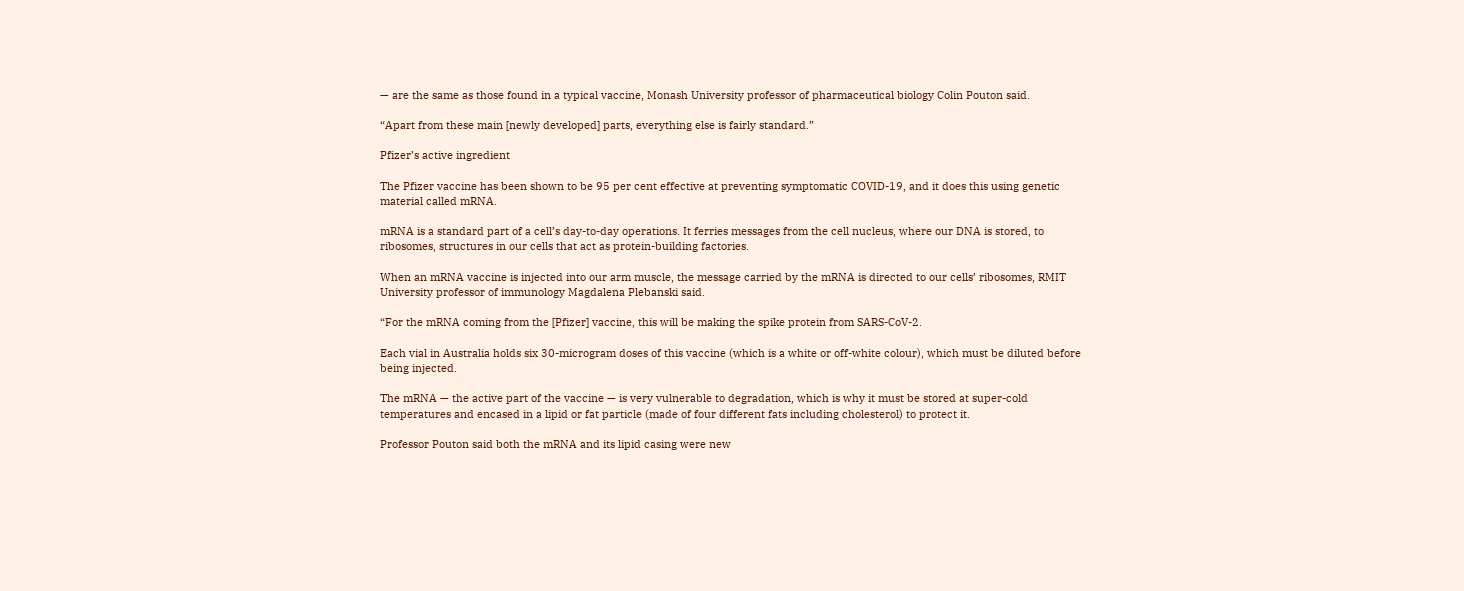— are the same as those found in a typical vaccine, Monash University professor of pharmaceutical biology Colin Pouton said.

“Apart from these main [newly developed] parts, everything else is fairly standard.”

Pfizer’s active ingredient

The Pfizer vaccine has been shown to be 95 per cent effective at preventing symptomatic COVID-19, and it does this using genetic material called mRNA.

mRNA is a standard part of a cell’s day-to-day operations. It ferries messages from the cell nucleus, where our DNA is stored, to ribosomes, structures in our cells that act as protein-building factories.

When an mRNA vaccine is injected into our arm muscle, the message carried by the mRNA is directed to our cells’ ribosomes, RMIT University professor of immunology Magdalena Plebanski said.

“For the mRNA coming from the [Pfizer] vaccine, this will be making the spike protein from SARS-CoV-2.

Each vial in Australia holds six 30-microgram doses of this vaccine (which is a white or off-white colour), which must be diluted before being injected.

The mRNA — the active part of the vaccine — is very vulnerable to degradation, which is why it must be stored at super-cold temperatures and encased in a lipid or fat particle (made of four different fats including cholesterol) to protect it.

Professor Pouton said both the mRNA and its lipid casing were new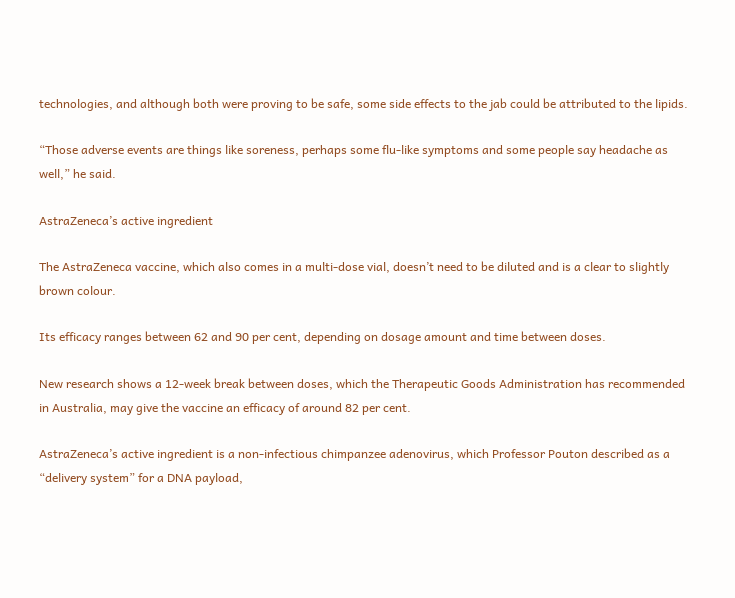technologies, and although both were proving to be safe, some side effects to the jab could be attributed to the lipids.

“Those adverse events are things like soreness, perhaps some flu-like symptoms and some people say headache as well,” he said.

AstraZeneca’s active ingredient

The AstraZeneca vaccine, which also comes in a multi-dose vial, doesn’t need to be diluted and is a clear to slightly brown colour.

Its efficacy ranges between 62 and 90 per cent, depending on dosage amount and time between doses.

New research shows a 12-week break between doses, which the Therapeutic Goods Administration has recommended in Australia, may give the vaccine an efficacy of around 82 per cent.

AstraZeneca’s active ingredient is a non-infectious chimpanzee adenovirus, which Professor Pouton described as a “delivery system” for a DNA payload,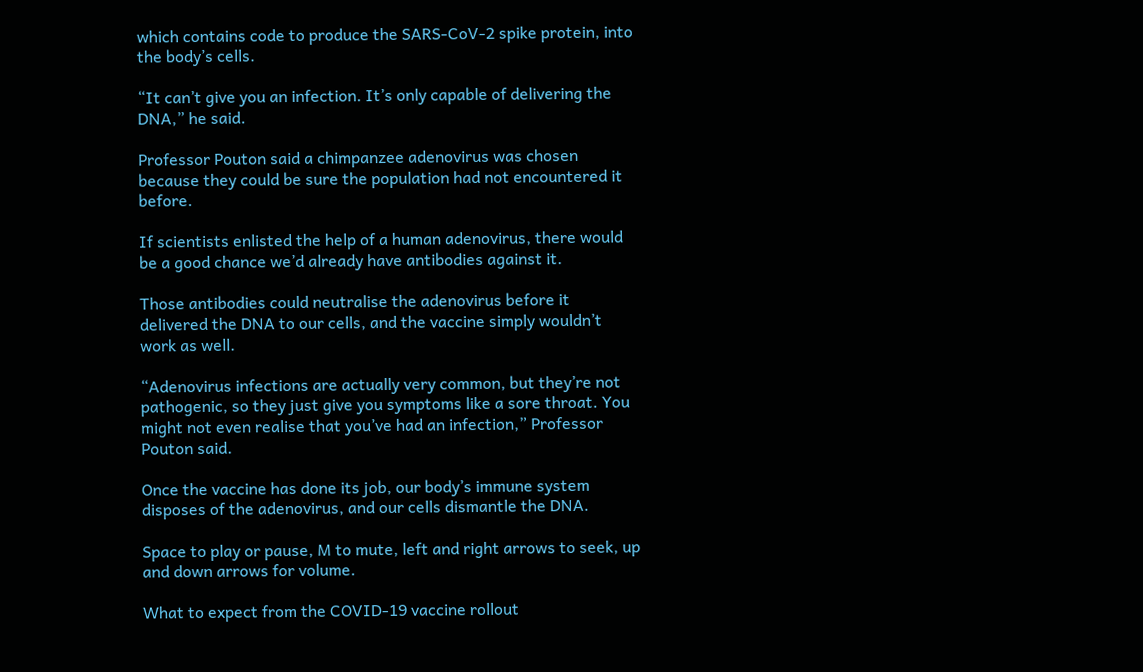which contains code to produce the SARS-CoV-2 spike protein, into the body’s cells.

“It can’t give you an infection. It’s only capable of delivering the DNA,” he said.

Professor Pouton said a chimpanzee adenovirus was chosen because they could be sure the population had not encountered it before.

If scientists enlisted the help of a human adenovirus, there would be a good chance we’d already have antibodies against it.

Those antibodies could neutralise the adenovirus before it delivered the DNA to our cells, and the vaccine simply wouldn’t work as well.

“Adenovirus infections are actually very common, but they’re not pathogenic, so they just give you symptoms like a sore throat. You might not even realise that you’ve had an infection,” Professor Pouton said.

Once the vaccine has done its job, our body’s immune system disposes of the adenovirus, and our cells dismantle the DNA.

Space to play or pause, M to mute, left and right arrows to seek, up and down arrows for volume.

What to expect from the COVID-19 vaccine rollout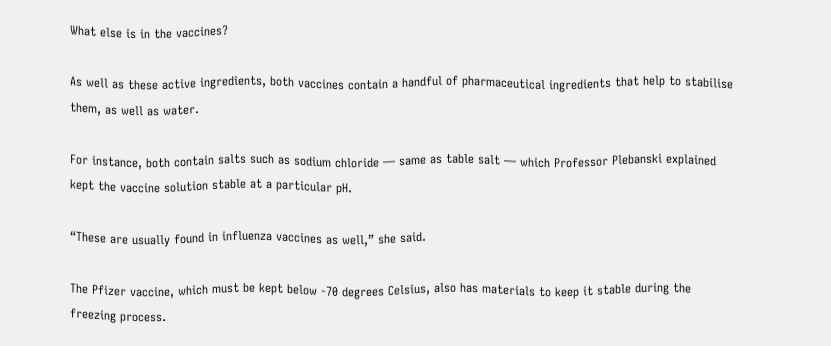What else is in the vaccines?

As well as these active ingredients, both vaccines contain a handful of pharmaceutical ingredients that help to stabilise them, as well as water.

For instance, both contain salts such as sodium chloride — same as table salt — which Professor Plebanski explained kept the vaccine solution stable at a particular pH.

“These are usually found in influenza vaccines as well,” she said.

The Pfizer vaccine, which must be kept below -70 degrees Celsius, also has materials to keep it stable during the freezing process.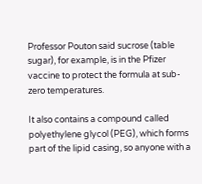Professor Pouton said sucrose (table sugar), for example, is in the Pfizer vaccine to protect the formula at sub-zero temperatures.

It also contains a compound called polyethylene glycol (PEG), which forms part of the lipid casing, so anyone with a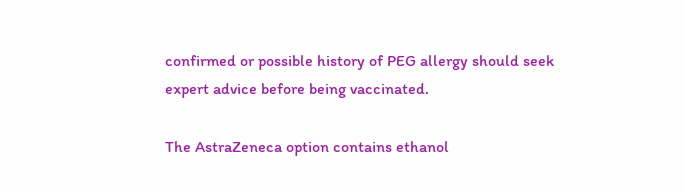confirmed or possible history of PEG allergy should seek expert advice before being vaccinated.

The AstraZeneca option contains ethanol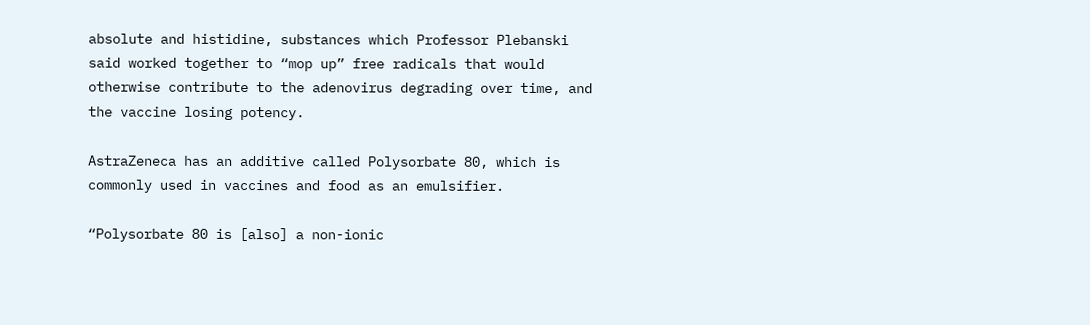absolute and histidine, substances which Professor Plebanski said worked together to “mop up” free radicals that would otherwise contribute to the adenovirus degrading over time, and the vaccine losing potency.

AstraZeneca has an additive called Polysorbate 80, which is commonly used in vaccines and food as an emulsifier.

“Polysorbate 80 is [also] a non-ionic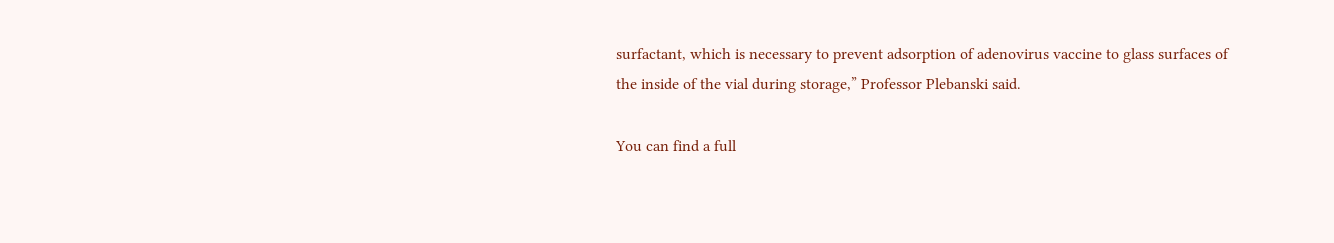surfactant, which is necessary to prevent adsorption of adenovirus vaccine to glass surfaces of the inside of the vial during storage,” Professor Plebanski said.

You can find a full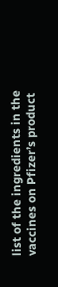list of the ingredients in the vaccines on Pfizer’s product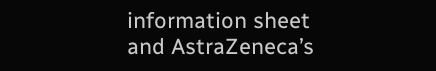information sheet and AstraZeneca’s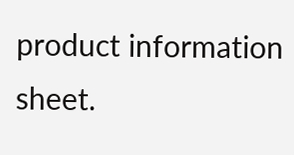product information sheet.